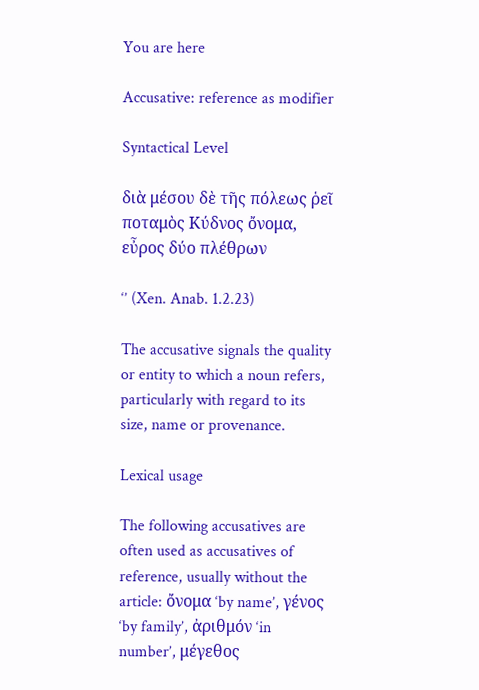You are here

Accusative: reference as modifier

Syntactical Level

διὰ μέσου δὲ τῆς πόλεως ῥεῖ ποταμὸς Κύδνος ὄνομα, εὖρος δύο πλέθρων

‘’ (Xen. Anab. 1.2.23)

The accusative signals the quality or entity to which a noun refers, particularly with regard to its size, name or provenance.

Lexical usage

The following accusatives are often used as accusatives of reference, usually without the article: ὄνομα ‘by name’, γένος ‘by family’, ἀριθμόν ‘in number’, μέγεθος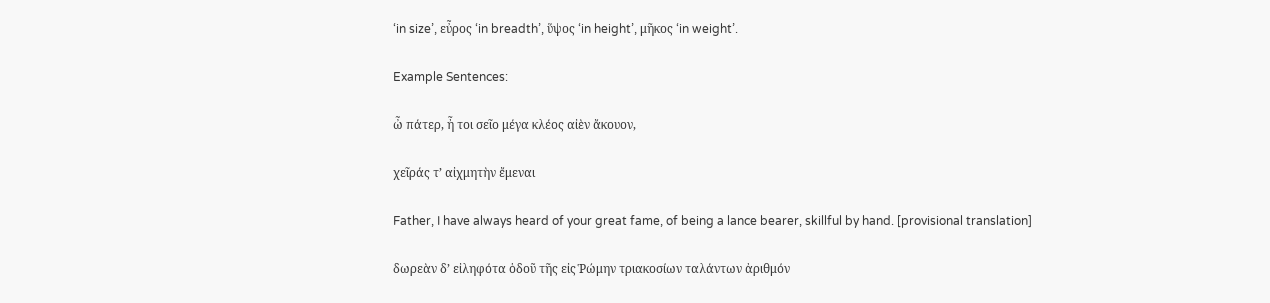‘in size’, εὖρος ‘in breadth’, ὕψος ‘in height’, μῆκος ‘in weight’.

Example Sentences:

ὦ πάτερ, ἦ τοι σεῖο μέγα κλέος αἰὲν ἄκουον,

χεῖράς τ’ αἰχμητὴν ἔμεναι

Father, I have always heard of your great fame, of being a lance bearer, skillful by hand. [provisional translation]

δωρεὰν δ’ εἰληφότα ὁδοῦ τῆς εἰς Ῥώμην τριακοσίων ταλάντων ἀριθμόν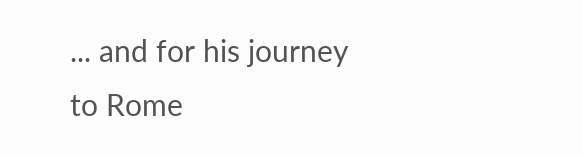... and for his journey to Rome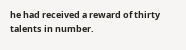he had received a reward of thirty talents in number.